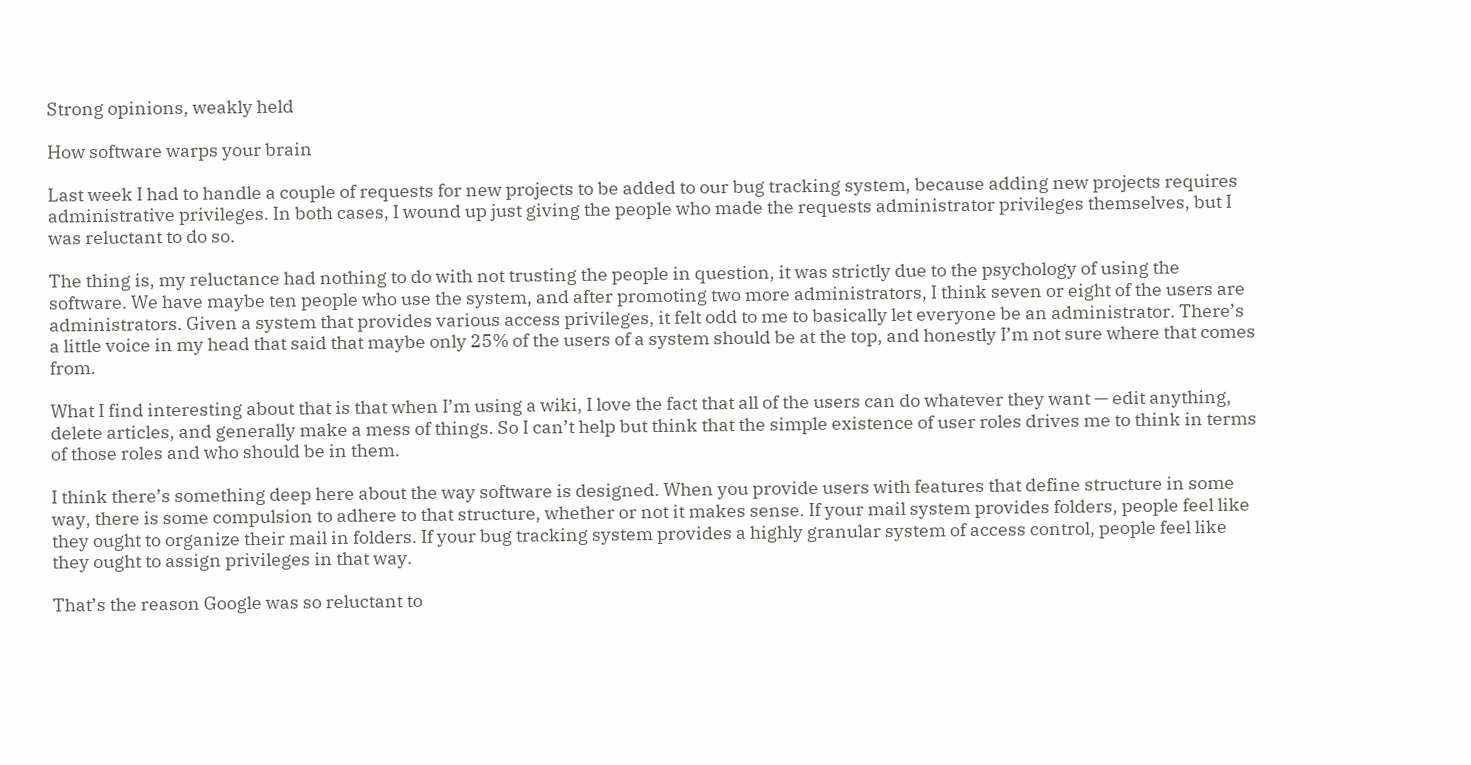Strong opinions, weakly held

How software warps your brain

Last week I had to handle a couple of requests for new projects to be added to our bug tracking system, because adding new projects requires administrative privileges. In both cases, I wound up just giving the people who made the requests administrator privileges themselves, but I was reluctant to do so.

The thing is, my reluctance had nothing to do with not trusting the people in question, it was strictly due to the psychology of using the software. We have maybe ten people who use the system, and after promoting two more administrators, I think seven or eight of the users are administrators. Given a system that provides various access privileges, it felt odd to me to basically let everyone be an administrator. There’s a little voice in my head that said that maybe only 25% of the users of a system should be at the top, and honestly I’m not sure where that comes from.

What I find interesting about that is that when I’m using a wiki, I love the fact that all of the users can do whatever they want — edit anything, delete articles, and generally make a mess of things. So I can’t help but think that the simple existence of user roles drives me to think in terms of those roles and who should be in them.

I think there’s something deep here about the way software is designed. When you provide users with features that define structure in some way, there is some compulsion to adhere to that structure, whether or not it makes sense. If your mail system provides folders, people feel like they ought to organize their mail in folders. If your bug tracking system provides a highly granular system of access control, people feel like they ought to assign privileges in that way.

That’s the reason Google was so reluctant to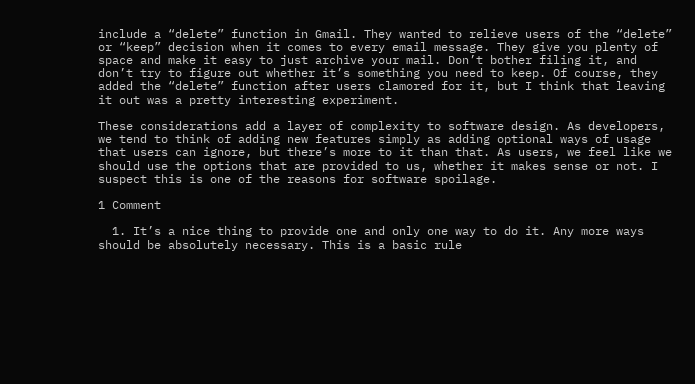include a “delete” function in Gmail. They wanted to relieve users of the “delete” or “keep” decision when it comes to every email message. They give you plenty of space and make it easy to just archive your mail. Don’t bother filing it, and don’t try to figure out whether it’s something you need to keep. Of course, they added the “delete” function after users clamored for it, but I think that leaving it out was a pretty interesting experiment.

These considerations add a layer of complexity to software design. As developers, we tend to think of adding new features simply as adding optional ways of usage that users can ignore, but there’s more to it than that. As users, we feel like we should use the options that are provided to us, whether it makes sense or not. I suspect this is one of the reasons for software spoilage.

1 Comment

  1. It’s a nice thing to provide one and only one way to do it. Any more ways should be absolutely necessary. This is a basic rule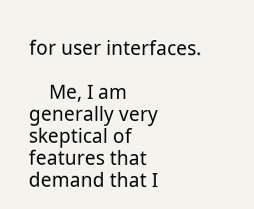for user interfaces.

    Me, I am generally very skeptical of features that demand that I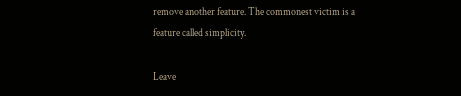remove another feature. The commonest victim is a feature called simplicity.

Leave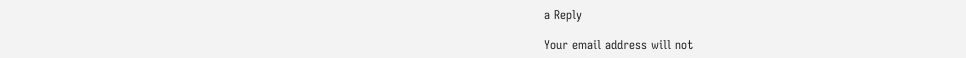a Reply

Your email address will not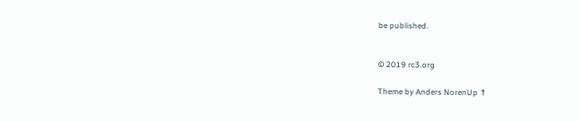be published.


© 2019 rc3.org

Theme by Anders NorenUp ↑